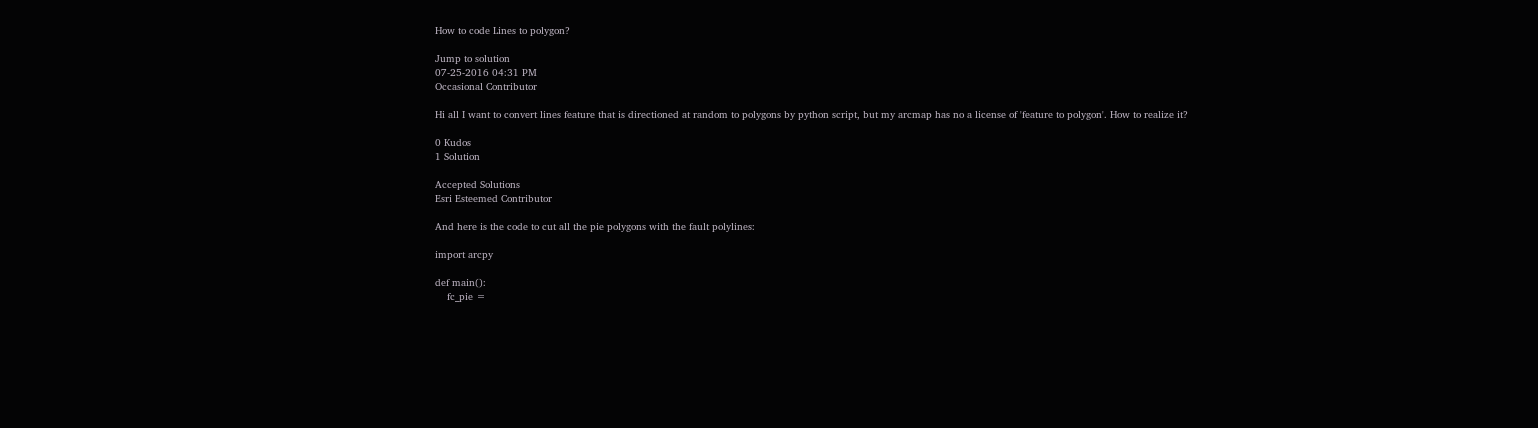How to code Lines to polygon?

Jump to solution
07-25-2016 04:31 PM
Occasional Contributor

Hi all I want to convert lines feature that is directioned at random to polygons by python script, but my arcmap has no a license of 'feature to polygon'. How to realize it?

0 Kudos
1 Solution

Accepted Solutions
Esri Esteemed Contributor

And here is the code to cut all the pie polygons with the fault polylines:

import arcpy

def main():
    fc_pie =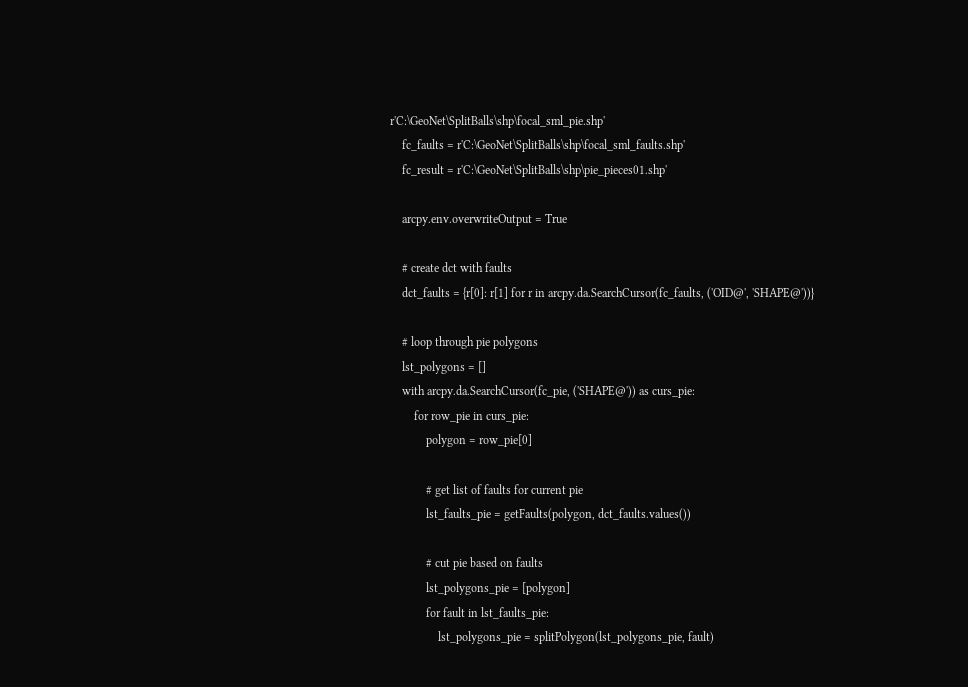r'C:\GeoNet\SplitBalls\shp\focal_sml_pie.shp'
    fc_faults = r'C:\GeoNet\SplitBalls\shp\focal_sml_faults.shp'
    fc_result = r'C:\GeoNet\SplitBalls\shp\pie_pieces01.shp'

    arcpy.env.overwriteOutput = True

    # create dct with faults
    dct_faults = {r[0]: r[1] for r in arcpy.da.SearchCursor(fc_faults, ('OID@', 'SHAPE@'))}

    # loop through pie polygons
    lst_polygons = []
    with arcpy.da.SearchCursor(fc_pie, ('SHAPE@')) as curs_pie:
        for row_pie in curs_pie:
            polygon = row_pie[0]

            # get list of faults for current pie
            lst_faults_pie = getFaults(polygon, dct_faults.values())

            # cut pie based on faults
            lst_polygons_pie = [polygon]
            for fault in lst_faults_pie:
                lst_polygons_pie = splitPolygon(lst_polygons_pie, fault)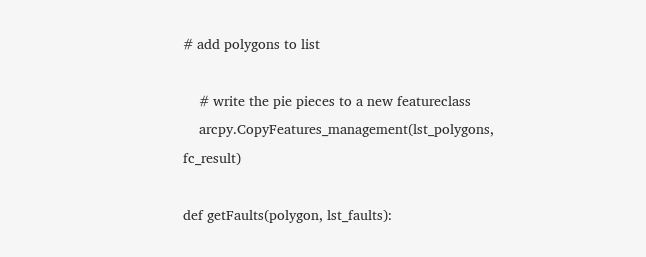# add polygons to list

    # write the pie pieces to a new featureclass
    arcpy.CopyFeatures_management(lst_polygons, fc_result)

def getFaults(polygon, lst_faults):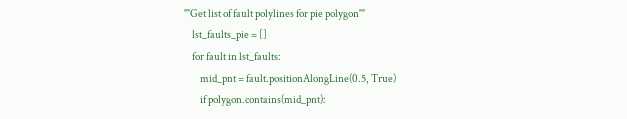'''Get list of fault polylines for pie polygon'''
    lst_faults_pie = []
    for fault in lst_faults:
        mid_pnt = fault.positionAlongLine(0.5, True)
        if polygon.contains(mid_pnt):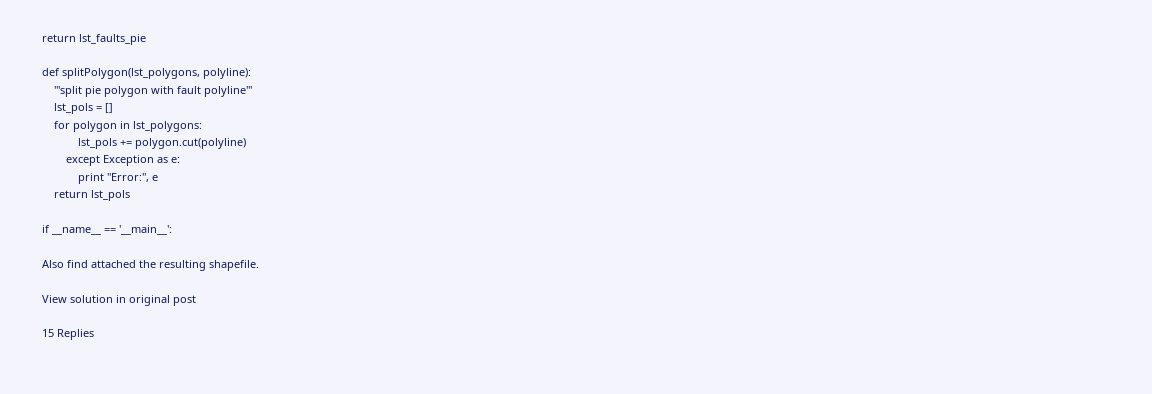return lst_faults_pie

def splitPolygon(lst_polygons, polyline):
    '''split pie polygon with fault polyline'''
    lst_pols = []
    for polygon in lst_polygons:
            lst_pols += polygon.cut(polyline)
        except Exception as e:
            print "Error:", e
    return lst_pols

if __name__ == '__main__':

Also find attached the resulting shapefile.

View solution in original post

15 Replies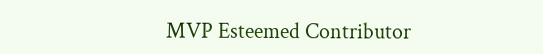MVP Esteemed Contributor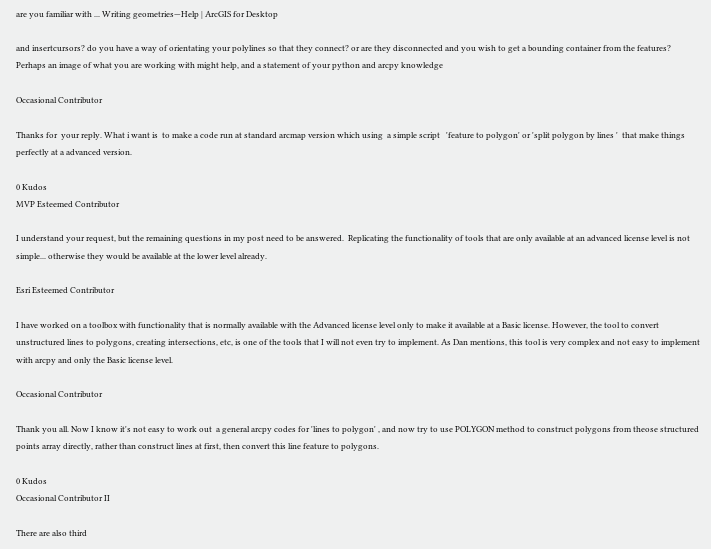are you familiar with ... Writing geometries—Help | ArcGIS for Desktop

and insertcursors? do you have a way of orientating your polylines so that they connect? or are they disconnected and you wish to get a bounding container from the features?  Perhaps an image of what you are working with might help, and a statement of your python and arcpy knowledge

Occasional Contributor

Thanks for  your reply. What i want is  to make a code run at standard arcmap version which using  a simple script   'feature to polygon' or 'split polygon by lines '  that make things perfectly at a advanced version.

0 Kudos
MVP Esteemed Contributor

I understand your request, but the remaining questions in my post need to be answered.  Replicating the functionality of tools that are only available at an advanced license level is not simple... otherwise they would be available at the lower level already.

Esri Esteemed Contributor

I have worked on a toolbox with functionality that is normally available with the Advanced license level only to make it available at a Basic license. However, the tool to convert unstructured lines to polygons, creating intersections, etc, is one of the tools that I will not even try to implement. As Dan mentions, this tool is very complex and not easy to implement with arcpy and only the Basic license level.

Occasional Contributor

Thank you all. Now I know it's not easy to work out  a general arcpy codes for 'lines to polygon' , and now try to use POLYGON method to construct polygons from theose structured points array directly, rather than construct lines at first, then convert this line feature to polygons.

0 Kudos
Occasional Contributor II

There are also third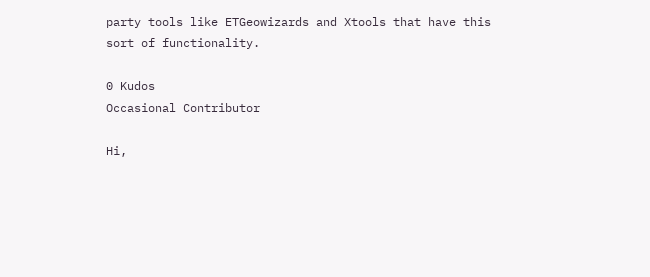party tools like ETGeowizards and Xtools that have this sort of functionality.

0 Kudos
Occasional Contributor

Hi,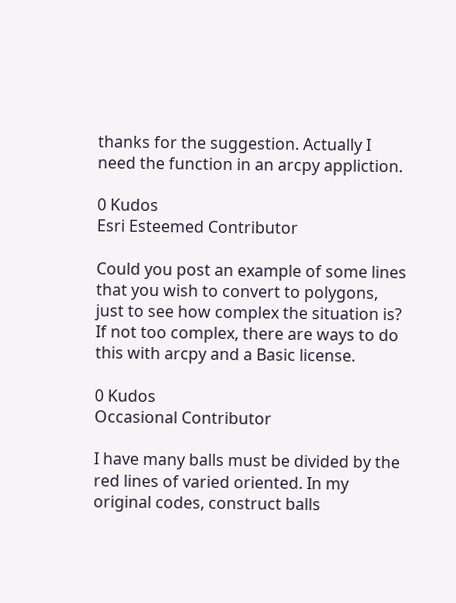thanks for the suggestion. Actually I need the function in an arcpy appliction.

0 Kudos
Esri Esteemed Contributor

Could you post an example of some lines that you wish to convert to polygons, just to see how complex the situation is? If not too complex, there are ways to do this with arcpy and a Basic license.

0 Kudos
Occasional Contributor

I have many balls must be divided by the red lines of varied oriented. In my original codes, construct balls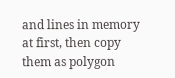and lines in memory at first, then copy them as polygon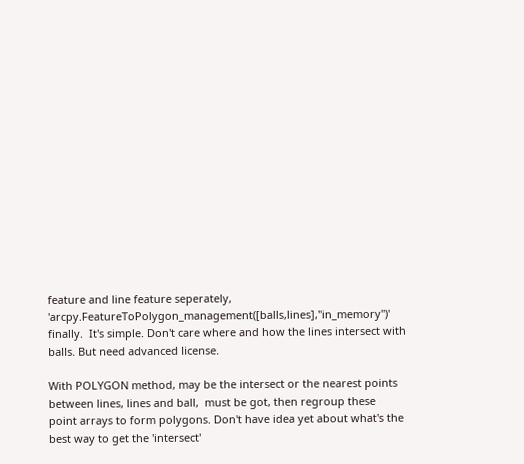feature and line feature seperately, 'arcpy.FeatureToPolygon_management([balls,lines],"in_memory")' finally.  It's simple. Don't care where and how the lines intersect with balls. But need advanced license.

With POLYGON method, may be the intersect or the nearest points between lines, lines and ball,  must be got, then regroup these  point arrays to form polygons. Don't have idea yet about what's the best way to get the 'intersect'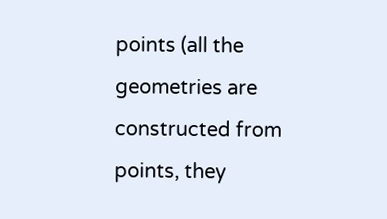points (all the geometries are constructed from points, they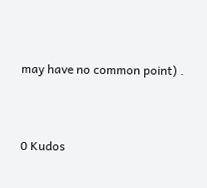may have no common point) .


0 Kudos